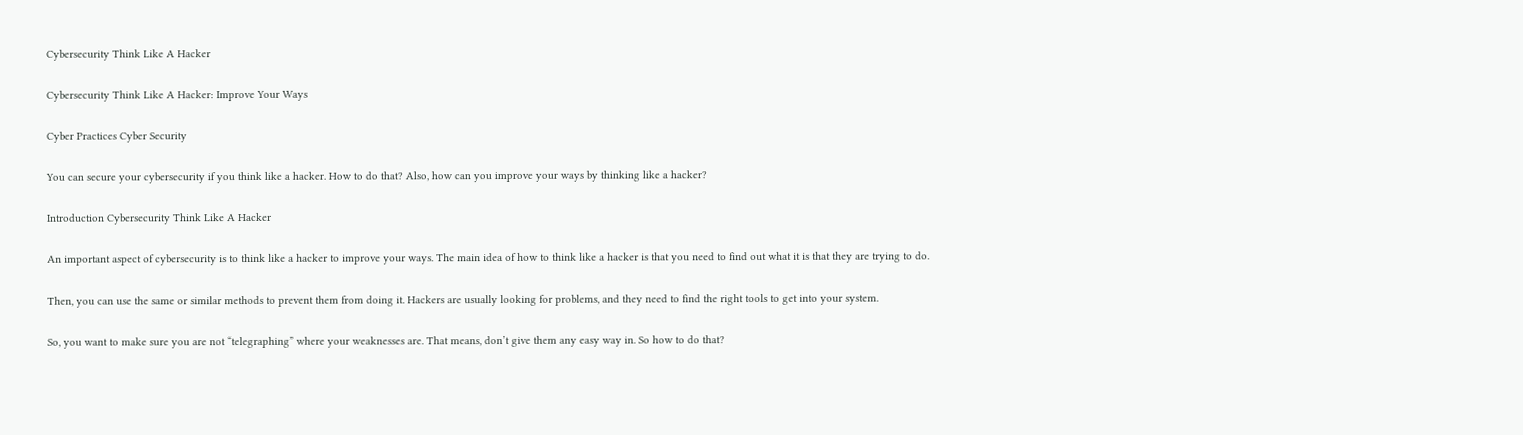Cybersecurity Think Like A Hacker

Cybersecurity Think Like A Hacker: Improve Your Ways

Cyber Practices Cyber Security

You can secure your cybersecurity if you think like a hacker. How to do that? Also, how can you improve your ways by thinking like a hacker?

Introduction Cybersecurity Think Like A Hacker

An important aspect of cybersecurity is to think like a hacker to improve your ways. The main idea of how to think like a hacker is that you need to find out what it is that they are trying to do.

Then, you can use the same or similar methods to prevent them from doing it. Hackers are usually looking for problems, and they need to find the right tools to get into your system.

So, you want to make sure you are not “telegraphing” where your weaknesses are. That means, don’t give them any easy way in. So how to do that?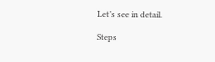Let’s see in detail.

Steps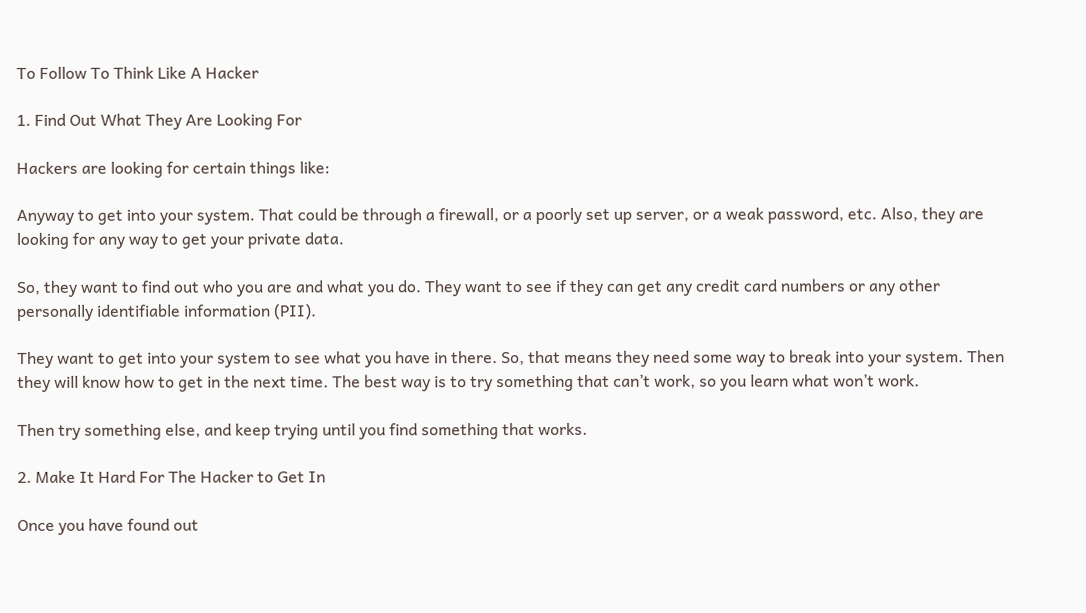To Follow To Think Like A Hacker

1. Find Out What They Are Looking For

Hackers are looking for certain things like:

Anyway to get into your system. That could be through a firewall, or a poorly set up server, or a weak password, etc. Also, they are looking for any way to get your private data.

So, they want to find out who you are and what you do. They want to see if they can get any credit card numbers or any other personally identifiable information (PII).

They want to get into your system to see what you have in there. So, that means they need some way to break into your system. Then they will know how to get in the next time. The best way is to try something that can’t work, so you learn what won’t work.

Then try something else, and keep trying until you find something that works.

2. Make It Hard For The Hacker to Get In

Once you have found out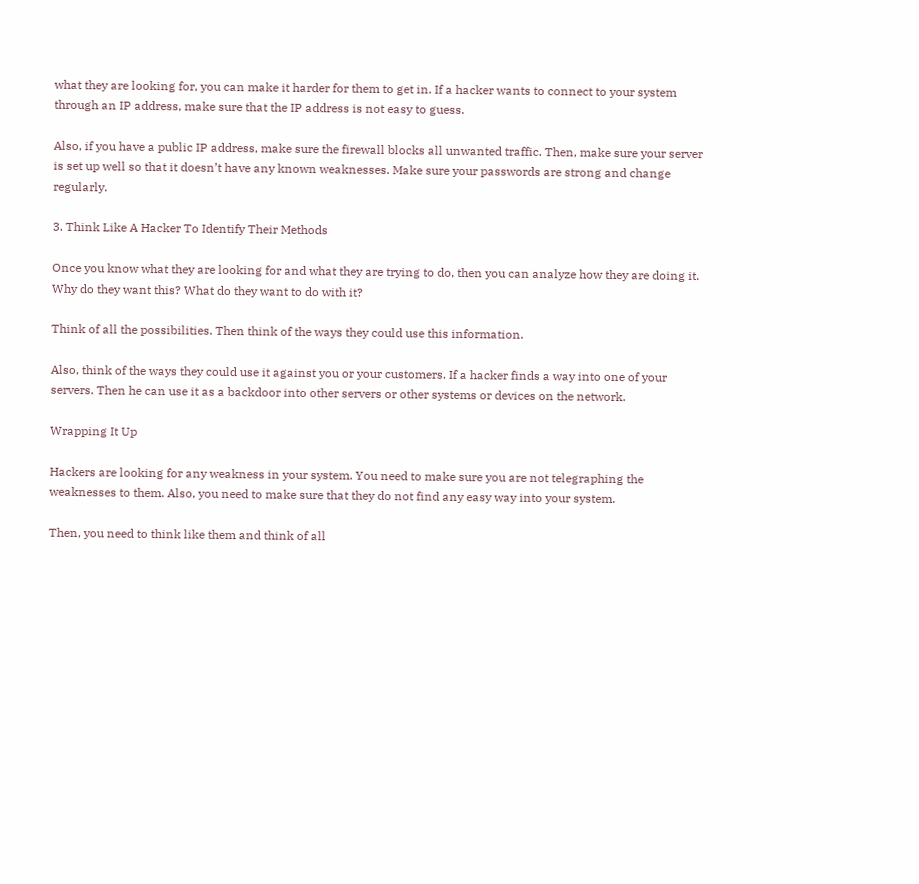what they are looking for, you can make it harder for them to get in. If a hacker wants to connect to your system through an IP address, make sure that the IP address is not easy to guess.

Also, if you have a public IP address, make sure the firewall blocks all unwanted traffic. Then, make sure your server is set up well so that it doesn’t have any known weaknesses. Make sure your passwords are strong and change regularly.

3. Think Like A Hacker To Identify Their Methods

Once you know what they are looking for and what they are trying to do, then you can analyze how they are doing it. Why do they want this? What do they want to do with it?

Think of all the possibilities. Then think of the ways they could use this information.

Also, think of the ways they could use it against you or your customers. If a hacker finds a way into one of your servers. Then he can use it as a backdoor into other servers or other systems or devices on the network.

Wrapping It Up

Hackers are looking for any weakness in your system. You need to make sure you are not telegraphing the weaknesses to them. Also, you need to make sure that they do not find any easy way into your system.

Then, you need to think like them and think of all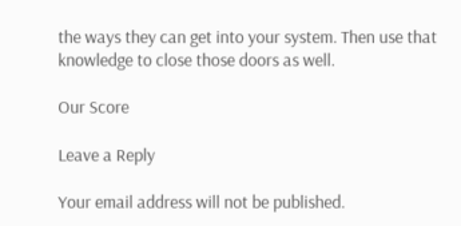the ways they can get into your system. Then use that knowledge to close those doors as well.

Our Score

Leave a Reply

Your email address will not be published.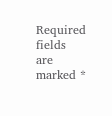Required fields are marked *